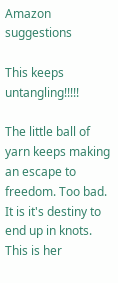Amazon suggestions

This keeps untangling!!!!!

The little ball of yarn keeps making an escape to freedom. Too bad. It is it's destiny to end up in knots. This is her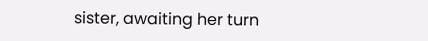sister, awaiting her turn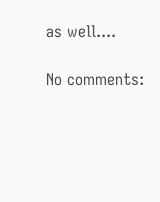as well....

No comments: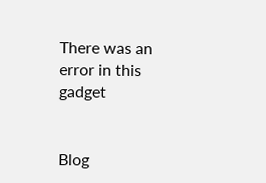There was an error in this gadget


Blog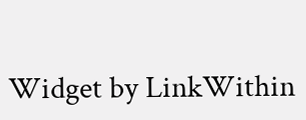Widget by LinkWithin